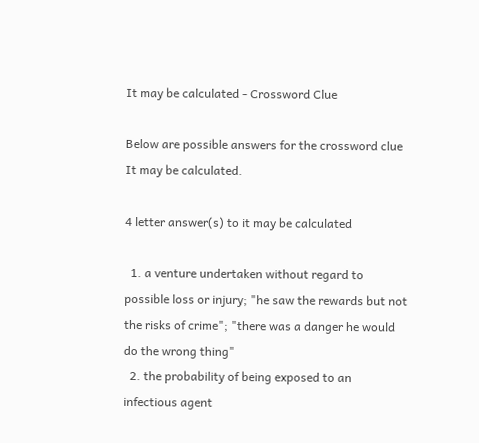It may be calculated - Crossword Clue

Below are possible answers for the crossword clue It may be calculated.

4 letter answer(s) to it may be calculated

  1. a venture undertaken without regard to possible loss or injury; "he saw the rewards but not the risks of crime"; "there was a danger he would do the wrong thing"
  2. the probability of being exposed to an infectious agent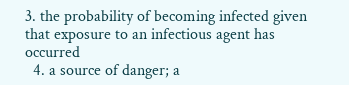3. the probability of becoming infected given that exposure to an infectious agent has occurred
  4. a source of danger; a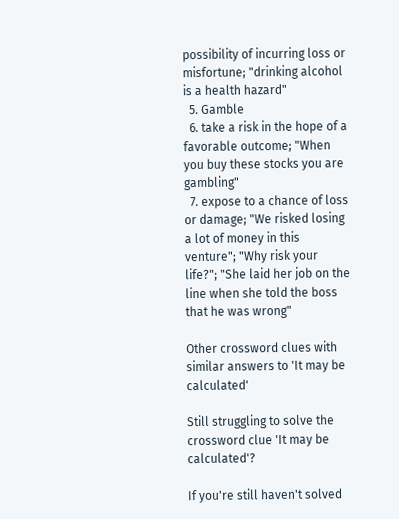possibility of incurring loss or misfortune; "drinking alcohol is a health hazard"
  5. Gamble
  6. take a risk in the hope of a favorable outcome; "When you buy these stocks you are gambling"
  7. expose to a chance of loss or damage; "We risked losing a lot of money in this venture"; "Why risk your life?"; "She laid her job on the line when she told the boss that he was wrong"

Other crossword clues with similar answers to 'It may be calculated'

Still struggling to solve the crossword clue 'It may be calculated'?

If you're still haven't solved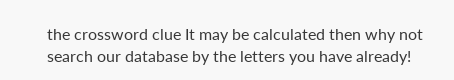the crossword clue It may be calculated then why not search our database by the letters you have already!